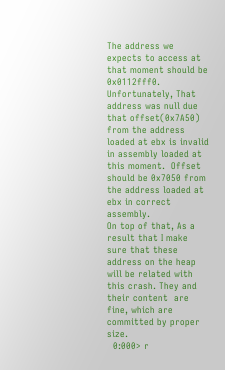The address we expects to access at that moment should be 0x0112fff0. Unfortunately, That address was null due that offset(0x7A50) from the address loaded at ebx is invalid in assembly loaded at this moment.  Offset should be 0x7050 from the address loaded at ebx in correct assembly.
On top of that, As a result that I make sure that these address on the heap will be related with this crash. They and their content  are fine, which are committed by proper size.
  0:000> r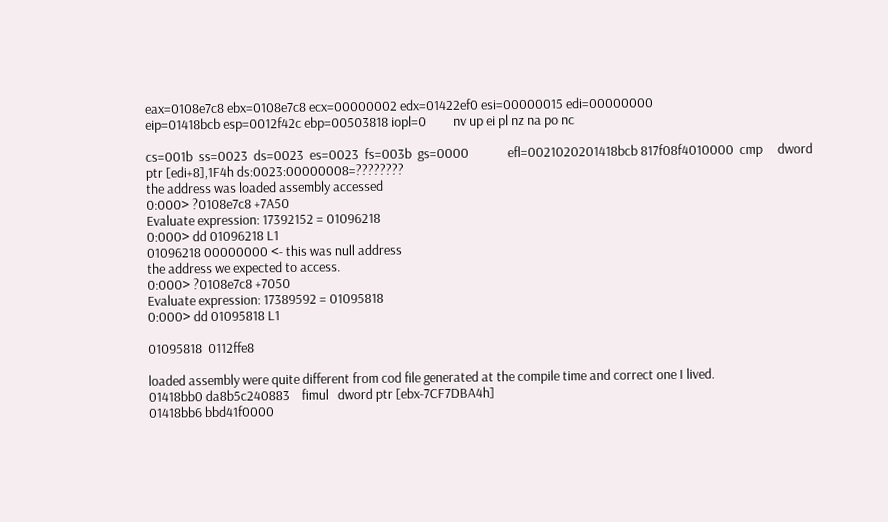eax=0108e7c8 ebx=0108e7c8 ecx=00000002 edx=01422ef0 esi=00000015 edi=00000000
eip=01418bcb esp=0012f42c ebp=00503818 iopl=0         nv up ei pl nz na po nc

cs=001b  ss=0023  ds=0023  es=0023  fs=003b  gs=0000             efl=0021020201418bcb 817f08f4010000  cmp     dword ptr [edi+8],1F4h ds:0023:00000008=????????
the address was loaded assembly accessed
0:000> ?0108e7c8 +7A50
Evaluate expression: 17392152 = 01096218
0:000> dd 01096218 L1
01096218 00000000 <- this was null address
the address we expected to access.
0:000> ?0108e7c8 +7050
Evaluate expression: 17389592 = 01095818
0:000> dd 01095818 L1

01095818  0112ffe8

loaded assembly were quite different from cod file generated at the compile time and correct one I lived.
01418bb0 da8b5c240883    fimul   dword ptr [ebx-7CF7DBA4h]
01418bb6 bbd41f0000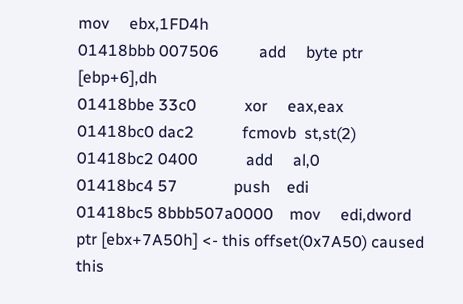mov     ebx,1FD4h
01418bbb 007506          add     byte ptr [ebp+6],dh
01418bbe 33c0            xor     eax,eax
01418bc0 dac2            fcmovb  st,st(2)
01418bc2 0400            add     al,0
01418bc4 57              push    edi
01418bc5 8bbb507a0000    mov     edi,dword ptr [ebx+7A50h] <- this offset(0x7A50) caused this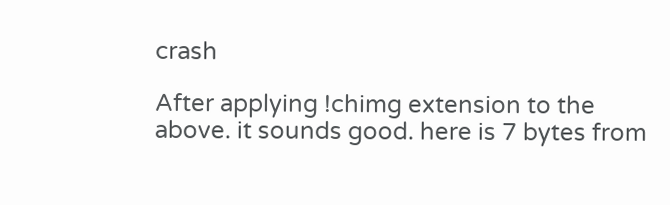crash

After applying !chimg extension to the above. it sounds good. here is 7 bytes from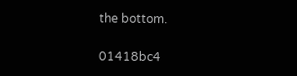the bottom.

01418bc4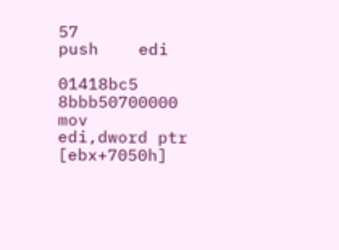57              push    edi

01418bc5 8bbb50700000    mov     edi,dword ptr [ebx+7050h]